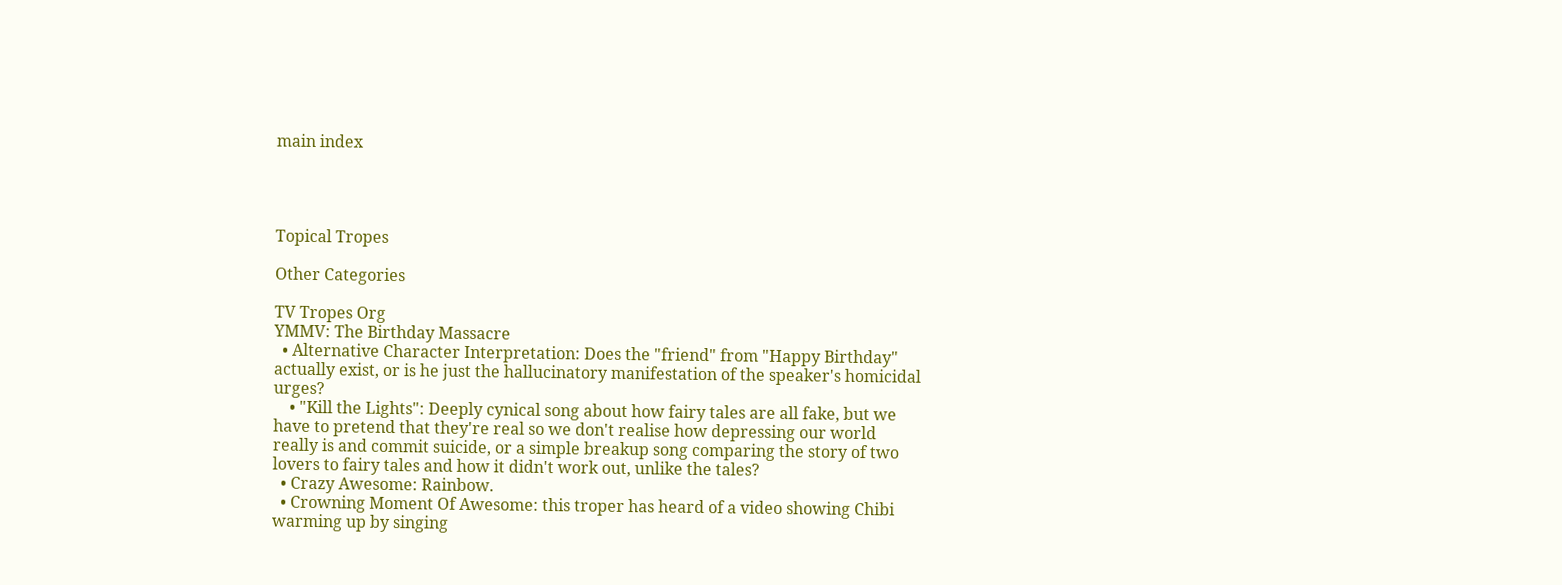main index




Topical Tropes

Other Categories

TV Tropes Org
YMMV: The Birthday Massacre
  • Alternative Character Interpretation: Does the "friend" from "Happy Birthday" actually exist, or is he just the hallucinatory manifestation of the speaker's homicidal urges?
    • "Kill the Lights": Deeply cynical song about how fairy tales are all fake, but we have to pretend that they're real so we don't realise how depressing our world really is and commit suicide, or a simple breakup song comparing the story of two lovers to fairy tales and how it didn't work out, unlike the tales?
  • Crazy Awesome: Rainbow.
  • Crowning Moment Of Awesome: this troper has heard of a video showing Chibi warming up by singing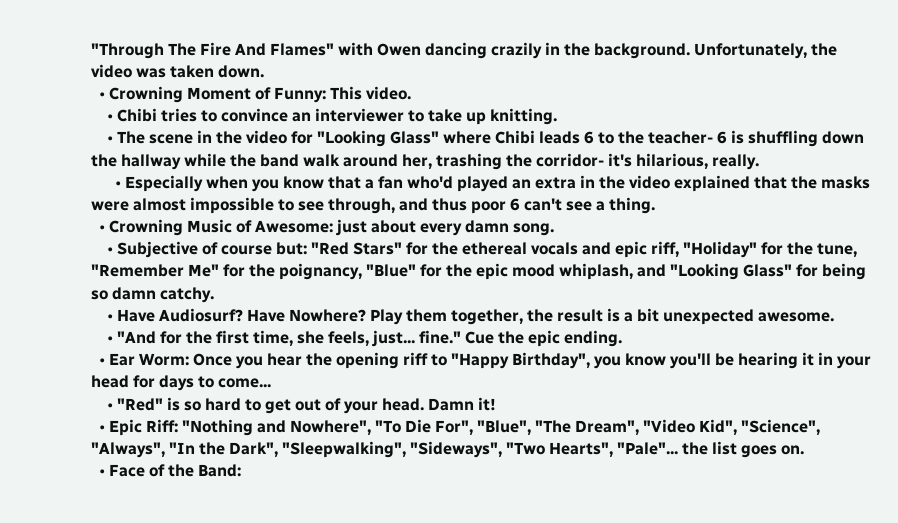"Through The Fire And Flames" with Owen dancing crazily in the background. Unfortunately, the video was taken down.
  • Crowning Moment of Funny: This video.
    • Chibi tries to convince an interviewer to take up knitting.
    • The scene in the video for "Looking Glass" where Chibi leads 6 to the teacher- 6 is shuffling down the hallway while the band walk around her, trashing the corridor- it's hilarious, really.
      • Especially when you know that a fan who'd played an extra in the video explained that the masks were almost impossible to see through, and thus poor 6 can't see a thing.
  • Crowning Music of Awesome: just about every damn song.
    • Subjective of course but: "Red Stars" for the ethereal vocals and epic riff, "Holiday" for the tune, "Remember Me" for the poignancy, "Blue" for the epic mood whiplash, and "Looking Glass" for being so damn catchy.
    • Have Audiosurf? Have Nowhere? Play them together, the result is a bit unexpected awesome.
    • "And for the first time, she feels, just... fine." Cue the epic ending.
  • Ear Worm: Once you hear the opening riff to "Happy Birthday", you know you'll be hearing it in your head for days to come...
    • "Red" is so hard to get out of your head. Damn it!
  • Epic Riff: "Nothing and Nowhere", "To Die For", "Blue", "The Dream", "Video Kid", "Science", "Always", "In the Dark", "Sleepwalking", "Sideways", "Two Hearts", "Pale"... the list goes on.
  • Face of the Band: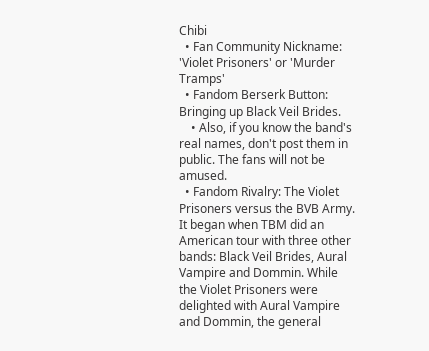Chibi
  • Fan Community Nickname: 'Violet Prisoners' or 'Murder Tramps'
  • Fandom Berserk Button: Bringing up Black Veil Brides.
    • Also, if you know the band's real names, don't post them in public. The fans will not be amused.
  • Fandom Rivalry: The Violet Prisoners versus the BVB Army. It began when TBM did an American tour with three other bands: Black Veil Brides, Aural Vampire and Dommin. While the Violet Prisoners were delighted with Aural Vampire and Dommin, the general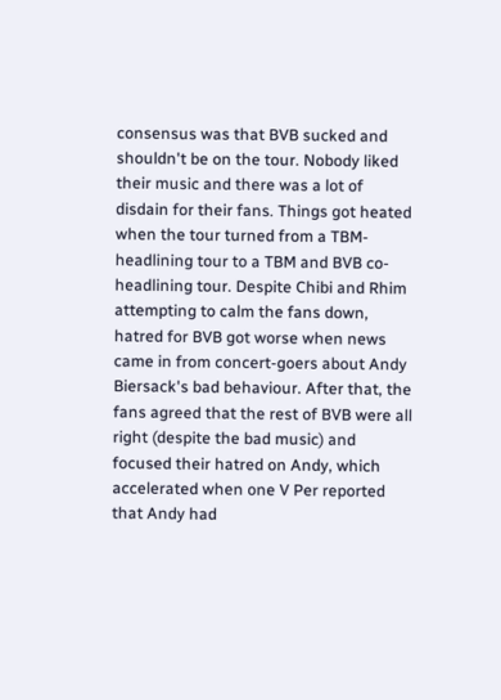consensus was that BVB sucked and shouldn't be on the tour. Nobody liked their music and there was a lot of disdain for their fans. Things got heated when the tour turned from a TBM-headlining tour to a TBM and BVB co-headlining tour. Despite Chibi and Rhim attempting to calm the fans down, hatred for BVB got worse when news came in from concert-goers about Andy Biersack's bad behaviour. After that, the fans agreed that the rest of BVB were all right (despite the bad music) and focused their hatred on Andy, which accelerated when one V Per reported that Andy had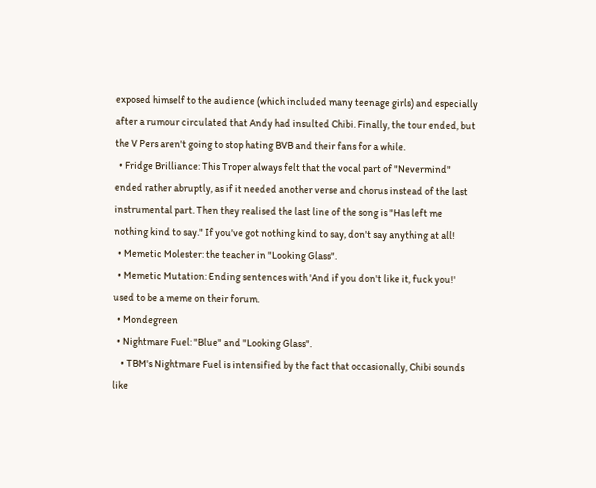exposed himself to the audience (which included many teenage girls) and especially after a rumour circulated that Andy had insulted Chibi. Finally, the tour ended, but the V Pers aren't going to stop hating BVB and their fans for a while.
  • Fridge Brilliance: This Troper always felt that the vocal part of "Nevermind" ended rather abruptly, as if it needed another verse and chorus instead of the last instrumental part. Then they realised the last line of the song is "Has left me nothing kind to say." If you've got nothing kind to say, don't say anything at all!
  • Memetic Molester: the teacher in "Looking Glass".
  • Memetic Mutation: Ending sentences with 'And if you don't like it, fuck you!' used to be a meme on their forum.
  • Mondegreen
  • Nightmare Fuel: "Blue" and "Looking Glass".
    • TBM's Nightmare Fuel is intensified by the fact that occasionally, Chibi sounds like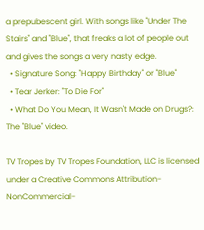a prepubescent girl. With songs like "Under The Stairs" and "Blue", that freaks a lot of people out and gives the songs a very nasty edge.
  • Signature Song: "Happy Birthday" or "Blue"
  • Tear Jerker: "To Die For"
  • What Do You Mean, It Wasn't Made on Drugs?: The "Blue" video.

TV Tropes by TV Tropes Foundation, LLC is licensed under a Creative Commons Attribution-NonCommercial-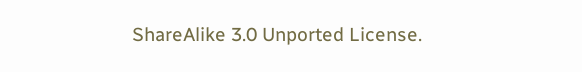ShareAlike 3.0 Unported License.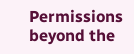Permissions beyond the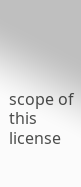scope of this license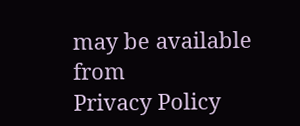may be available from
Privacy Policy